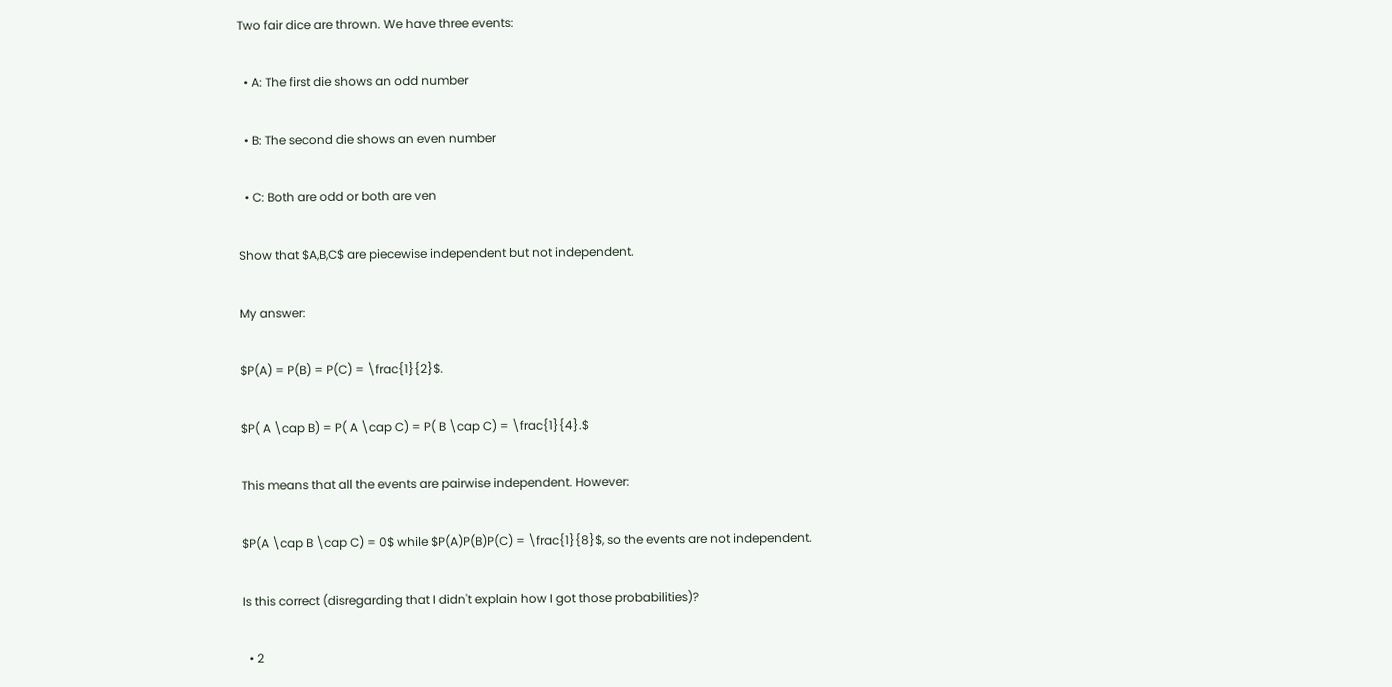Two fair dice are thrown. We have three events:

  • A: The first die shows an odd number

  • B: The second die shows an even number

  • C: Both are odd or both are ven

Show that $A,B,C$ are piecewise independent but not independent.

My answer:

$P(A) = P(B) = P(C) = \frac{1}{2}$.

$P( A \cap B) = P( A \cap C) = P( B \cap C) = \frac{1}{4}.$

This means that all the events are pairwise independent. However:

$P(A \cap B \cap C) = 0$ while $P(A)P(B)P(C) = \frac{1}{8}$, so the events are not independent.

Is this correct (disregarding that I didn't explain how I got those probabilities)?

  • 2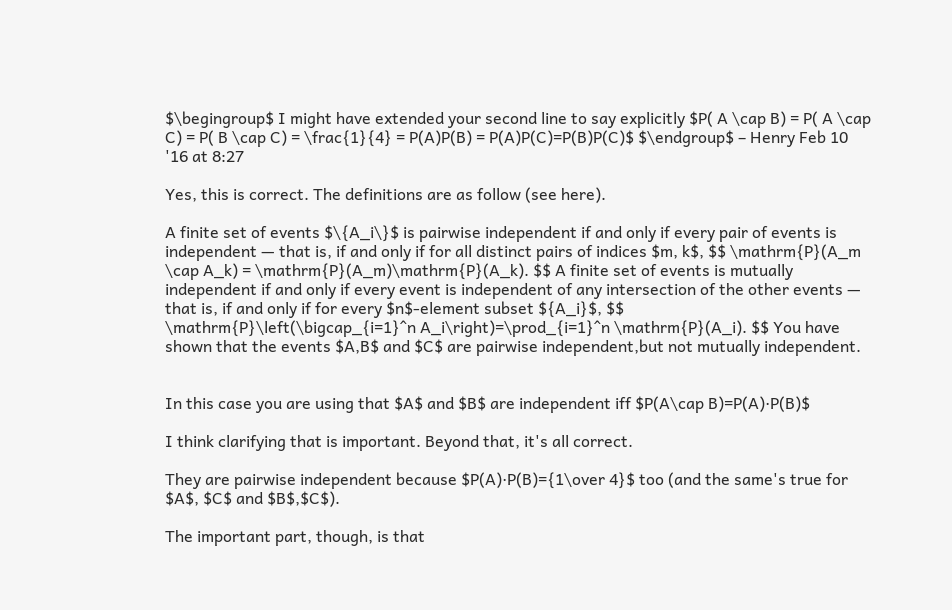$\begingroup$ I might have extended your second line to say explicitly $P( A \cap B) = P( A \cap C) = P( B \cap C) = \frac{1}{4} = P(A)P(B) = P(A)P(C)=P(B)P(C)$ $\endgroup$ – Henry Feb 10 '16 at 8:27

Yes, this is correct. The definitions are as follow (see here).

A finite set of events $\{A_i\}$ is pairwise independent if and only if every pair of events is independent — that is, if and only if for all distinct pairs of indices $m, k$, $$ \mathrm{P}(A_m \cap A_k) = \mathrm{P}(A_m)\mathrm{P}(A_k). $$ A finite set of events is mutually independent if and only if every event is independent of any intersection of the other events — that is, if and only if for every $n$-element subset ${A_i}$, $$ \mathrm{P}\left(\bigcap_{i=1}^n A_i\right)=\prod_{i=1}^n \mathrm{P}(A_i). $$ You have shown that the events $A,B$ and $C$ are pairwise independent,but not mutually independent.


In this case you are using that $A$ and $B$ are independent iff $P(A\cap B)=P(A)·P(B)$

I think clarifying that is important. Beyond that, it's all correct.

They are pairwise independent because $P(A)·P(B)={1\over 4}$ too (and the same's true for $A$, $C$ and $B$,$C$).

The important part, though, is that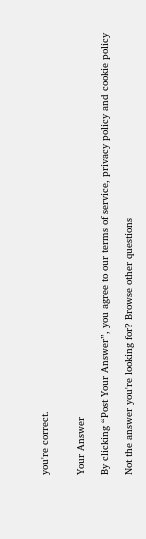you're correct.


Your Answer

By clicking “Post Your Answer”, you agree to our terms of service, privacy policy and cookie policy

Not the answer you're looking for? Browse other questions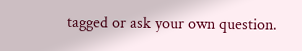tagged or ask your own question.